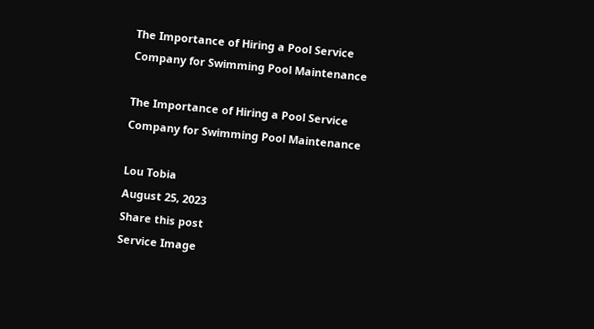The Importance of Hiring a Pool Service Company for Swimming Pool Maintenance

The Importance of Hiring a Pool Service Company for Swimming Pool Maintenance

Lou Tobia
August 25, 2023
Share this post
Service Image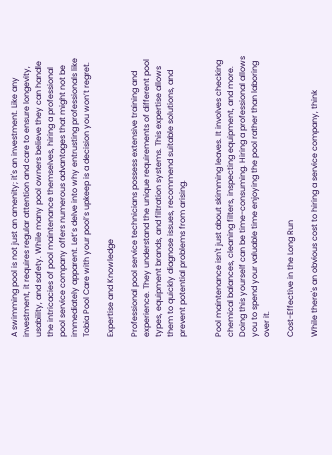A swimming pool is not just an amenity; it's an investment. Like any investment, it requires regular attention and care to ensure longevity, usability, and safety. While many pool owners believe they can handle the intricacies of pool maintenance themselves, hiring a professional pool service company offers numerous advantages that might not be immediately apparent. Let’s delve into why entrusting professionals like Tobia Pool Care with your pool’s upkeep is a decision you won’t regret.

Expertise and Knowledge

Professional pool service technicians possess extensive training and experience. They understand the unique requirements of different pool types, equipment brands, and filtration systems. This expertise allows them to quickly diagnose issues, recommend suitable solutions, and prevent potential problems from arising.


Pool maintenance isn't just about skimming leaves. It involves checking chemical balances, cleaning filters, inspecting equipment, and more. Doing this yourself can be time-consuming. Hiring a professional allows you to spend your valuable time enjoying the pool rather than laboring over it.

Cost-Effective in the Long Run

While there's an obvious cost to hiring a service company, think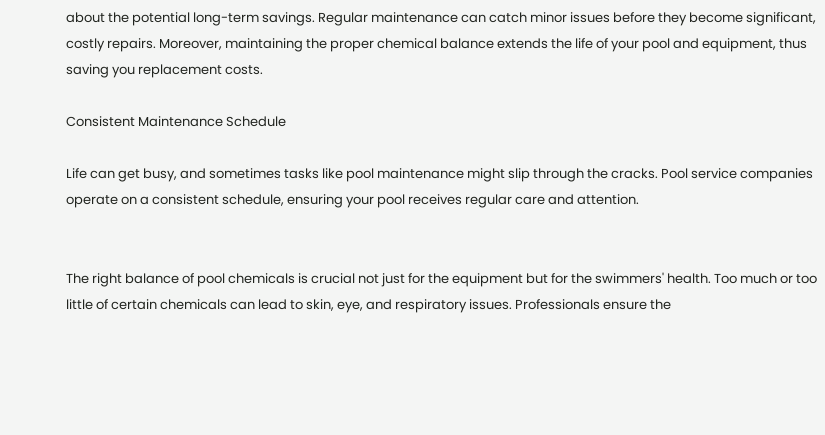about the potential long-term savings. Regular maintenance can catch minor issues before they become significant, costly repairs. Moreover, maintaining the proper chemical balance extends the life of your pool and equipment, thus saving you replacement costs.

Consistent Maintenance Schedule

Life can get busy, and sometimes tasks like pool maintenance might slip through the cracks. Pool service companies operate on a consistent schedule, ensuring your pool receives regular care and attention.


The right balance of pool chemicals is crucial not just for the equipment but for the swimmers' health. Too much or too little of certain chemicals can lead to skin, eye, and respiratory issues. Professionals ensure the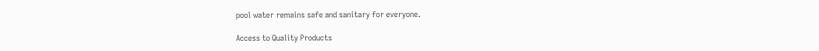pool water remains safe and sanitary for everyone.

Access to Quality Products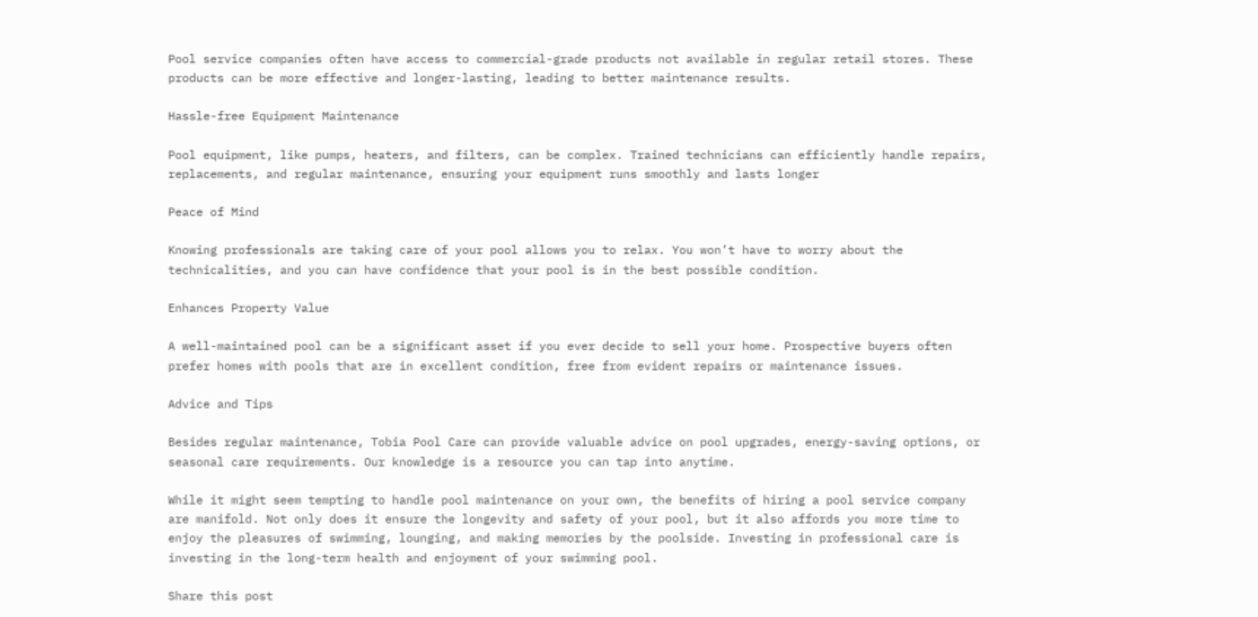Pool service companies often have access to commercial-grade products not available in regular retail stores. These products can be more effective and longer-lasting, leading to better maintenance results.

Hassle-free Equipment Maintenance

Pool equipment, like pumps, heaters, and filters, can be complex. Trained technicians can efficiently handle repairs, replacements, and regular maintenance, ensuring your equipment runs smoothly and lasts longer

Peace of Mind

Knowing professionals are taking care of your pool allows you to relax. You won’t have to worry about the technicalities, and you can have confidence that your pool is in the best possible condition.

Enhances Property Value

A well-maintained pool can be a significant asset if you ever decide to sell your home. Prospective buyers often prefer homes with pools that are in excellent condition, free from evident repairs or maintenance issues.

Advice and Tips

Besides regular maintenance, Tobia Pool Care can provide valuable advice on pool upgrades, energy-saving options, or seasonal care requirements. Our knowledge is a resource you can tap into anytime.

While it might seem tempting to handle pool maintenance on your own, the benefits of hiring a pool service company are manifold. Not only does it ensure the longevity and safety of your pool, but it also affords you more time to enjoy the pleasures of swimming, lounging, and making memories by the poolside. Investing in professional care is investing in the long-term health and enjoyment of your swimming pool.

Share this post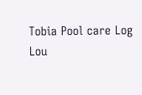Tobia Pool care Log
Lou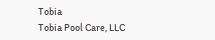Tobia
Tobia Pool Care, LLC